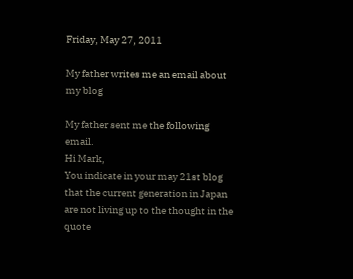Friday, May 27, 2011

My father writes me an email about my blog

My father sent me the following email.
Hi Mark,
You indicate in your may 21st blog that the current generation in Japan are not living up to the thought in the quote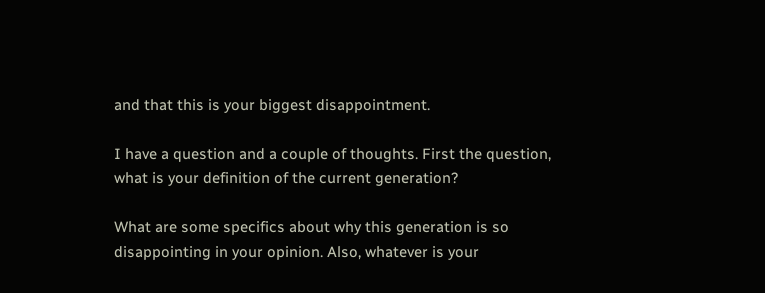and that this is your biggest disappointment.

I have a question and a couple of thoughts. First the question, what is your definition of the current generation?

What are some specifics about why this generation is so disappointing in your opinion. Also, whatever is your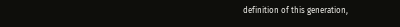definition of this generation,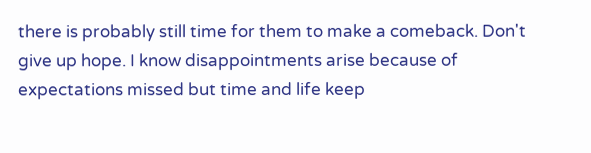there is probably still time for them to make a comeback. Don't give up hope. I know disappointments arise because of expectations missed but time and life keep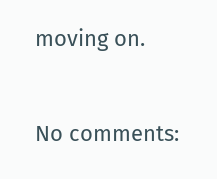moving on.


No comments: